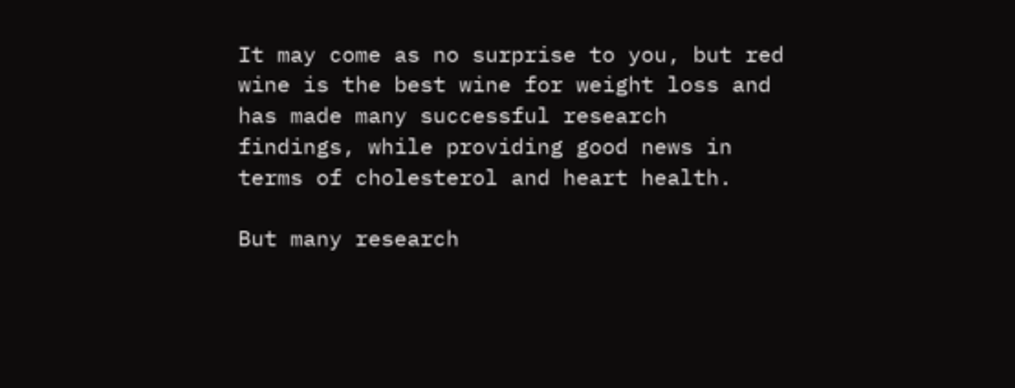It may come as no surprise to you, but red wine is the best wine for weight loss and has made many successful research findings, while providing good news in terms of cholesterol and heart health.

But many research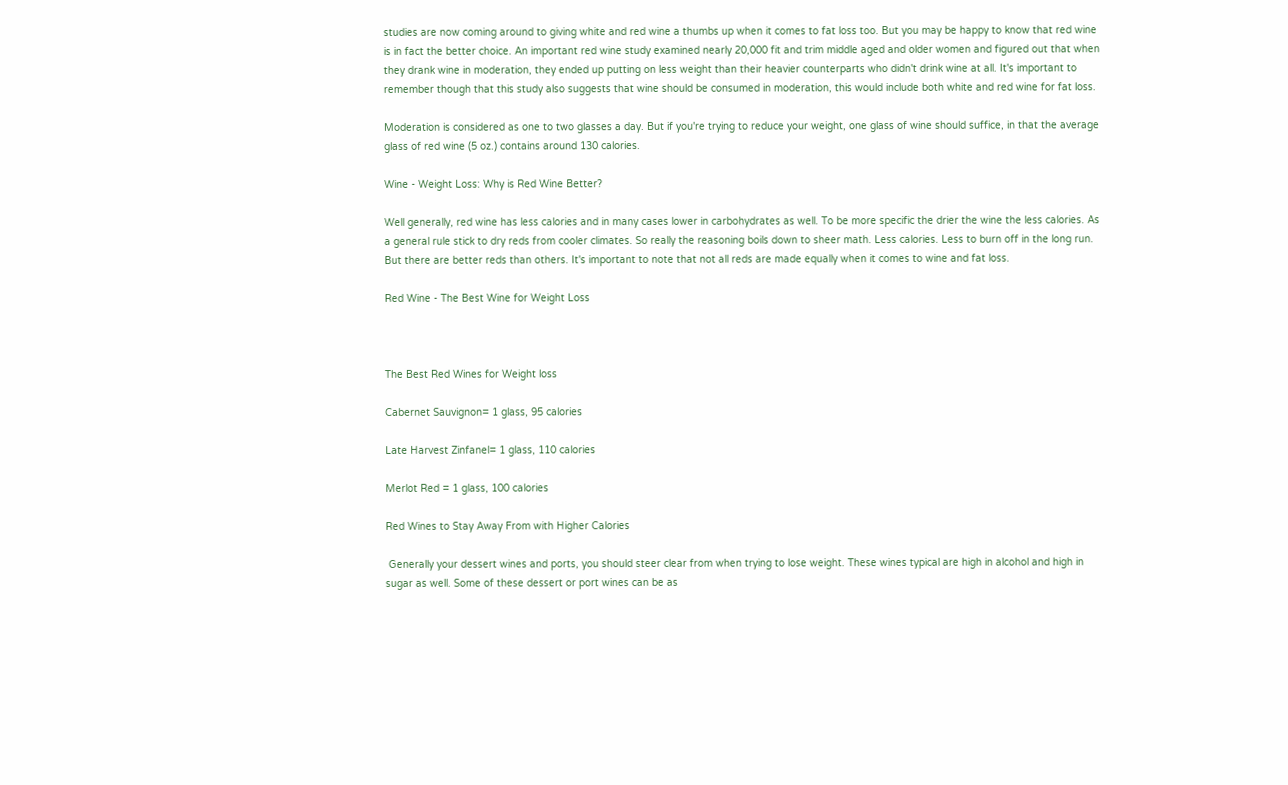studies are now coming around to giving white and red wine a thumbs up when it comes to fat loss too. But you may be happy to know that red wine is in fact the better choice. An important red wine study examined nearly 20,000 fit and trim middle aged and older women and figured out that when they drank wine in moderation, they ended up putting on less weight than their heavier counterparts who didn't drink wine at all. It's important to remember though that this study also suggests that wine should be consumed in moderation, this would include both white and red wine for fat loss.

Moderation is considered as one to two glasses a day. But if you're trying to reduce your weight, one glass of wine should suffice, in that the average glass of red wine (5 oz.) contains around 130 calories.

Wine - Weight Loss: Why is Red Wine Better?

Well generally, red wine has less calories and in many cases lower in carbohydrates as well. To be more specific the drier the wine the less calories. As a general rule stick to dry reds from cooler climates. So really the reasoning boils down to sheer math. Less calories. Less to burn off in the long run. But there are better reds than others. It's important to note that not all reds are made equally when it comes to wine and fat loss.

Red Wine - The Best Wine for Weight Loss



The Best Red Wines for Weight loss

Cabernet Sauvignon= 1 glass, 95 calories

Late Harvest Zinfanel= 1 glass, 110 calories

Merlot Red = 1 glass, 100 calories

Red Wines to Stay Away From with Higher Calories

 Generally your dessert wines and ports, you should steer clear from when trying to lose weight. These wines typical are high in alcohol and high in sugar as well. Some of these dessert or port wines can be as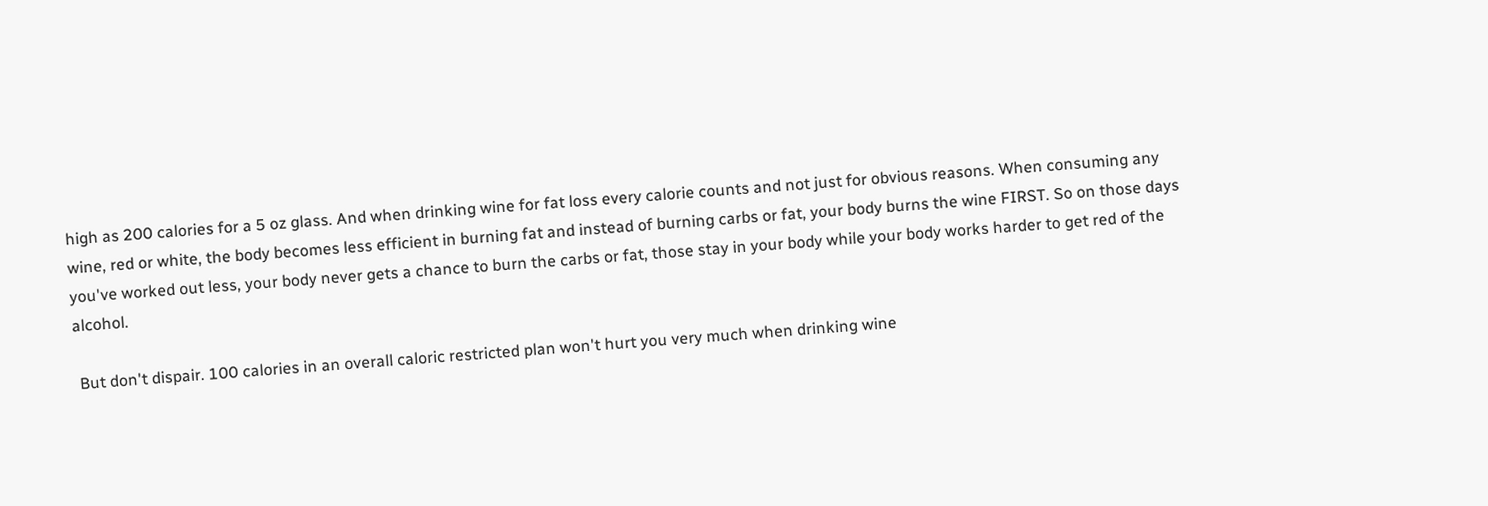high as 200 calories for a 5 oz glass. And when drinking wine for fat loss every calorie counts and not just for obvious reasons. When consuming any wine, red or white, the body becomes less efficient in burning fat and instead of burning carbs or fat, your body burns the wine FIRST. So on those days you've worked out less, your body never gets a chance to burn the carbs or fat, those stay in your body while your body works harder to get red of the alcohol.

 But don't dispair. 100 calories in an overall caloric restricted plan won't hurt you very much when drinking wine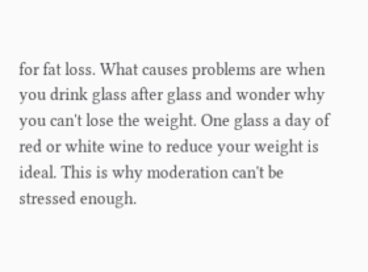for fat loss. What causes problems are when you drink glass after glass and wonder why you can't lose the weight. One glass a day of red or white wine to reduce your weight is ideal. This is why moderation can't be stressed enough.